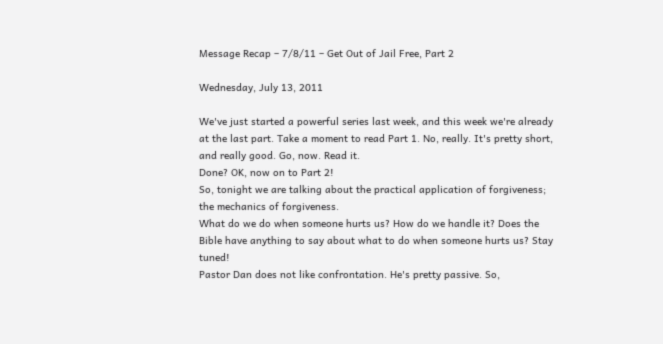Message Recap – 7/8/11 – Get Out of Jail Free, Part 2

Wednesday, July 13, 2011

We've just started a powerful series last week, and this week we're already at the last part. Take a moment to read Part 1. No, really. It's pretty short, and really good. Go, now. Read it.
Done? OK, now on to Part 2!
So, tonight we are talking about the practical application of forgiveness; the mechanics of forgiveness.
What do we do when someone hurts us? How do we handle it? Does the Bible have anything to say about what to do when someone hurts us? Stay tuned!
Pastor Dan does not like confrontation. He's pretty passive. So,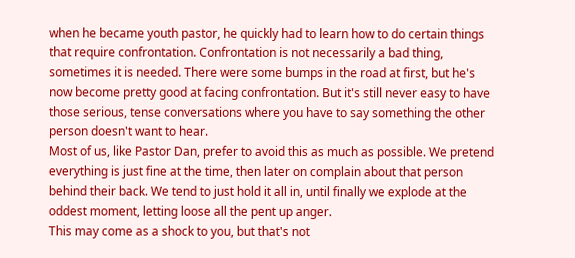when he became youth pastor, he quickly had to learn how to do certain things that require confrontation. Confrontation is not necessarily a bad thing, sometimes it is needed. There were some bumps in the road at first, but he's now become pretty good at facing confrontation. But it's still never easy to have those serious, tense conversations where you have to say something the other person doesn't want to hear.
Most of us, like Pastor Dan, prefer to avoid this as much as possible. We pretend everything is just fine at the time, then later on complain about that person behind their back. We tend to just hold it all in, until finally we explode at the oddest moment, letting loose all the pent up anger.
This may come as a shock to you, but that's not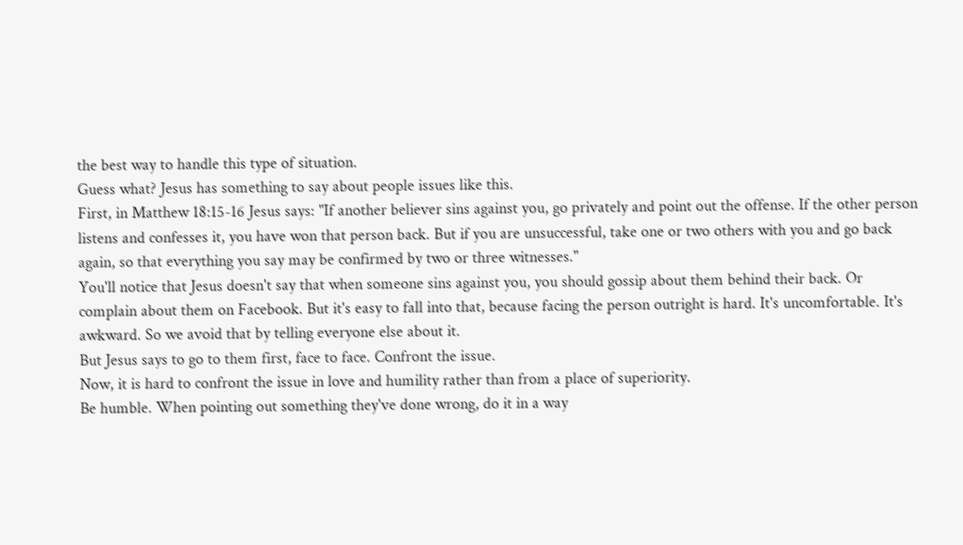the best way to handle this type of situation.
Guess what? Jesus has something to say about people issues like this.
First, in Matthew 18:15-16 Jesus says: "If another believer sins against you, go privately and point out the offense. If the other person listens and confesses it, you have won that person back. But if you are unsuccessful, take one or two others with you and go back again, so that everything you say may be confirmed by two or three witnesses."
You'll notice that Jesus doesn't say that when someone sins against you, you should gossip about them behind their back. Or complain about them on Facebook. But it's easy to fall into that, because facing the person outright is hard. It's uncomfortable. It's awkward. So we avoid that by telling everyone else about it.
But Jesus says to go to them first, face to face. Confront the issue.
Now, it is hard to confront the issue in love and humility rather than from a place of superiority.
Be humble. When pointing out something they've done wrong, do it in a way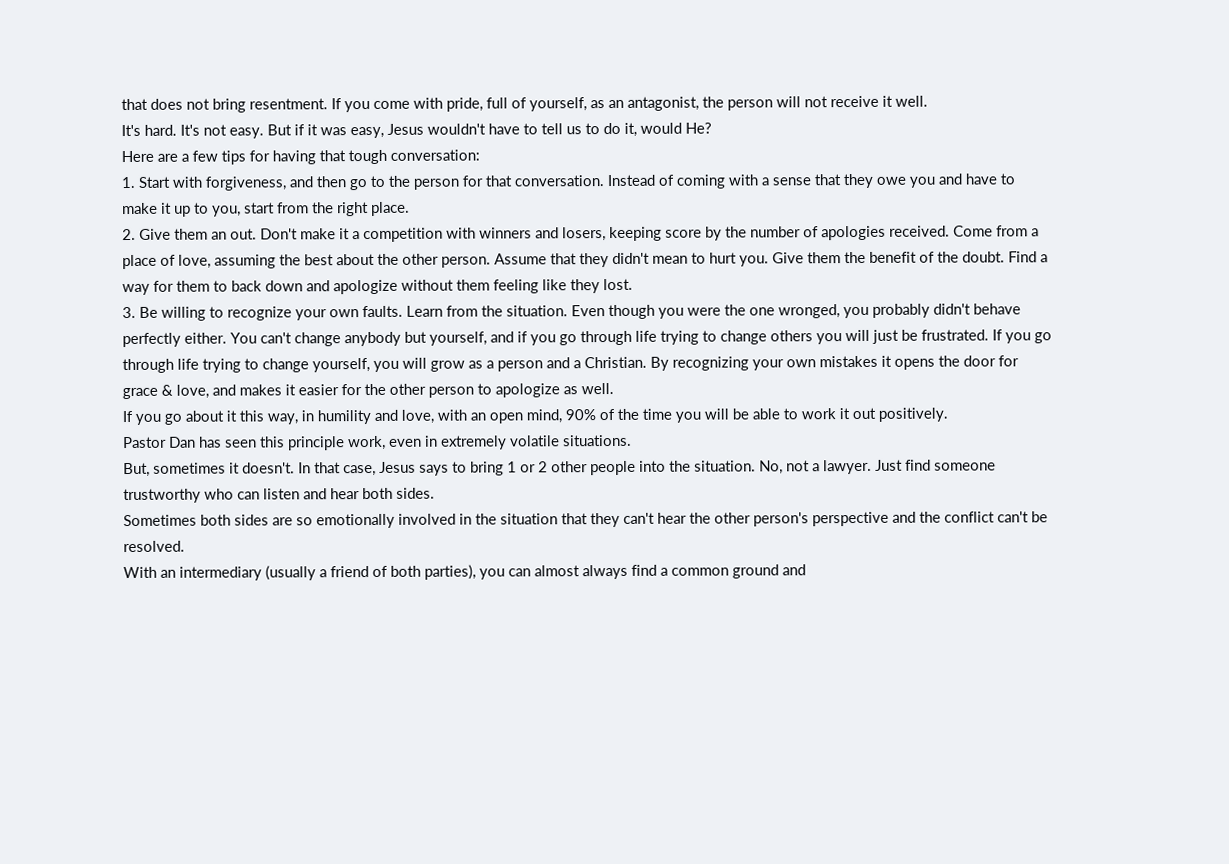that does not bring resentment. If you come with pride, full of yourself, as an antagonist, the person will not receive it well.
It's hard. It's not easy. But if it was easy, Jesus wouldn't have to tell us to do it, would He?
Here are a few tips for having that tough conversation:
1. Start with forgiveness, and then go to the person for that conversation. Instead of coming with a sense that they owe you and have to make it up to you, start from the right place.
2. Give them an out. Don't make it a competition with winners and losers, keeping score by the number of apologies received. Come from a place of love, assuming the best about the other person. Assume that they didn't mean to hurt you. Give them the benefit of the doubt. Find a way for them to back down and apologize without them feeling like they lost.
3. Be willing to recognize your own faults. Learn from the situation. Even though you were the one wronged, you probably didn't behave perfectly either. You can't change anybody but yourself, and if you go through life trying to change others you will just be frustrated. If you go through life trying to change yourself, you will grow as a person and a Christian. By recognizing your own mistakes it opens the door for grace & love, and makes it easier for the other person to apologize as well.
If you go about it this way, in humility and love, with an open mind, 90% of the time you will be able to work it out positively.
Pastor Dan has seen this principle work, even in extremely volatile situations.
But, sometimes it doesn't. In that case, Jesus says to bring 1 or 2 other people into the situation. No, not a lawyer. Just find someone trustworthy who can listen and hear both sides.
Sometimes both sides are so emotionally involved in the situation that they can't hear the other person's perspective and the conflict can't be resolved.
With an intermediary (usually a friend of both parties), you can almost always find a common ground and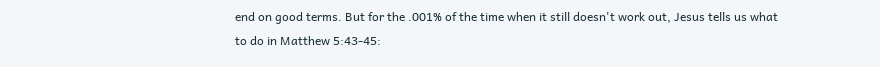end on good terms. But for the .001% of the time when it still doesn't work out, Jesus tells us what to do in Matthew 5:43-45: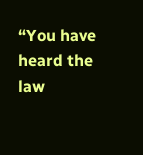“You have heard the law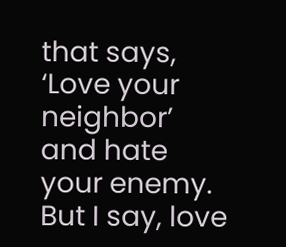that says, ‘Love your neighbor’ and hate your enemy. But I say, love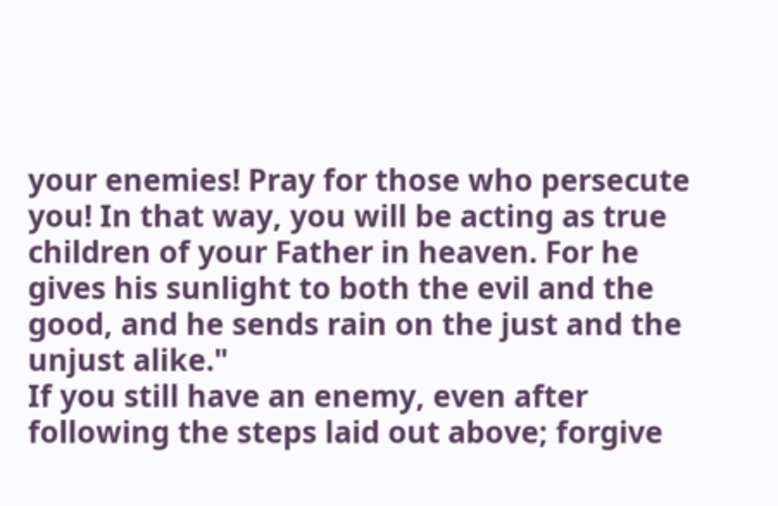your enemies! Pray for those who persecute you! In that way, you will be acting as true children of your Father in heaven. For he gives his sunlight to both the evil and the good, and he sends rain on the just and the unjust alike."
If you still have an enemy, even after following the steps laid out above; forgive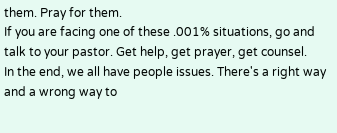them. Pray for them.
If you are facing one of these .001% situations, go and talk to your pastor. Get help, get prayer, get counsel.
In the end, we all have people issues. There's a right way and a wrong way to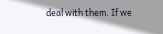deal with them. If we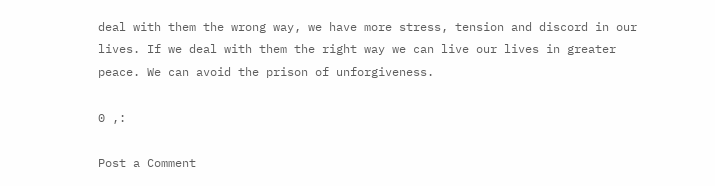deal with them the wrong way, we have more stress, tension and discord in our lives. If we deal with them the right way we can live our lives in greater peace. We can avoid the prison of unforgiveness.

0 ,:

Post a Comment